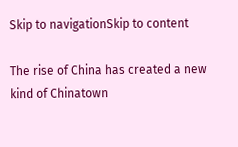Skip to navigationSkip to content

The rise of China has created a new kind of Chinatown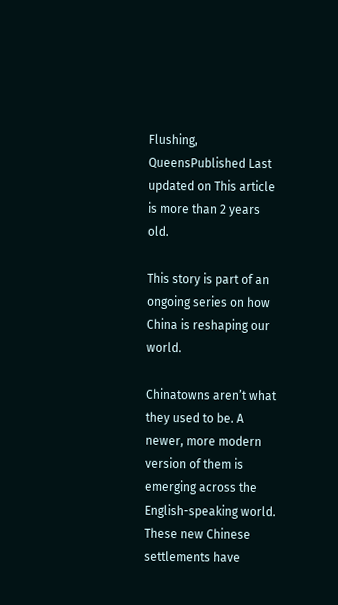Flushing, QueensPublished Last updated on This article is more than 2 years old.

This story is part of an ongoing series on how China is reshaping our world.

Chinatowns aren’t what they used to be. A newer, more modern version of them is emerging across the English-speaking world. These new Chinese settlements have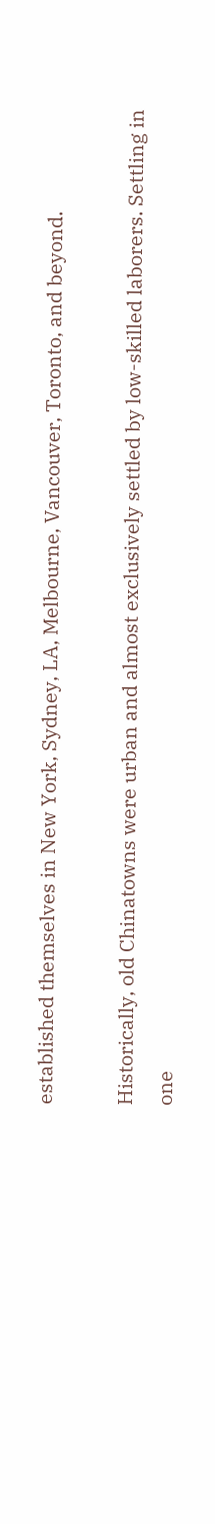established themselves in New York, Sydney, LA, Melbourne, Vancouver, Toronto, and beyond.

Historically, old Chinatowns were urban and almost exclusively settled by low-skilled laborers. Settling in one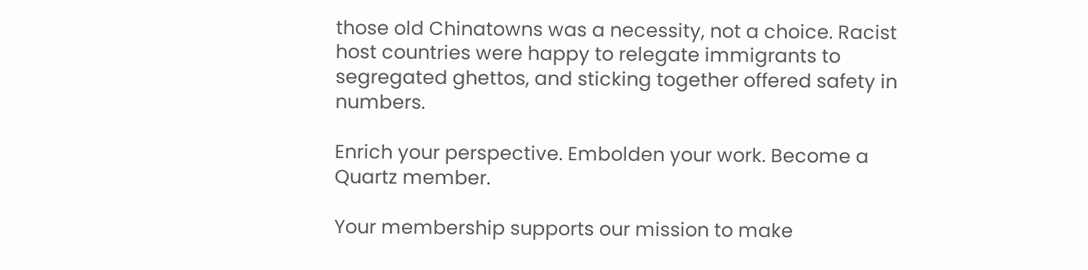those old Chinatowns was a necessity, not a choice. Racist host countries were happy to relegate immigrants to segregated ghettos, and sticking together offered safety in numbers.

Enrich your perspective. Embolden your work. Become a Quartz member.

Your membership supports our mission to make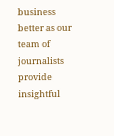business better as our team of journalists provide insightful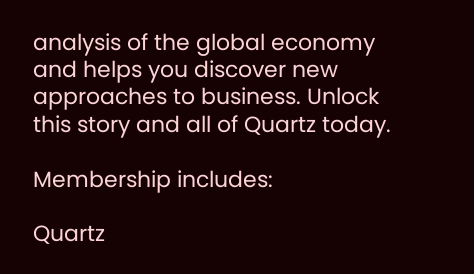analysis of the global economy and helps you discover new approaches to business. Unlock this story and all of Quartz today.

Membership includes:

Quartz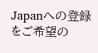Japanへの登録をご希望の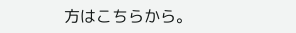方はこちらから。